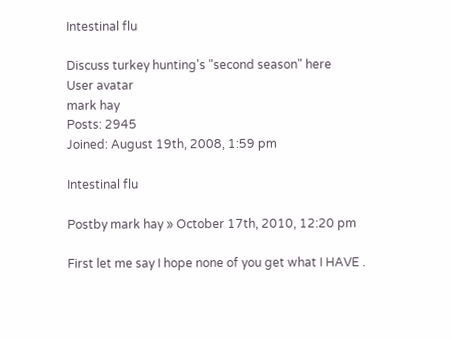Intestinal flu

Discuss turkey hunting's "second season" here
User avatar
mark hay
Posts: 2945
Joined: August 19th, 2008, 1:59 pm

Intestinal flu

Postby mark hay » October 17th, 2010, 12:20 pm

First let me say I hope none of you get what I HAVE .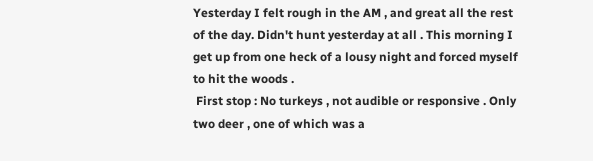Yesterday I felt rough in the AM , and great all the rest of the day. Didn't hunt yesterday at all . This morning I get up from one heck of a lousy night and forced myself to hit the woods .
 First stop : No turkeys , not audible or responsive . Only two deer , one of which was a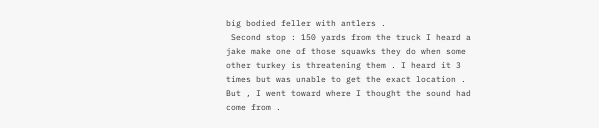big bodied feller with antlers .
 Second stop : 150 yards from the truck I heard a jake make one of those squawks they do when some other turkey is threatening them . I heard it 3 times but was unable to get the exact location . But , I went toward where I thought the sound had come from .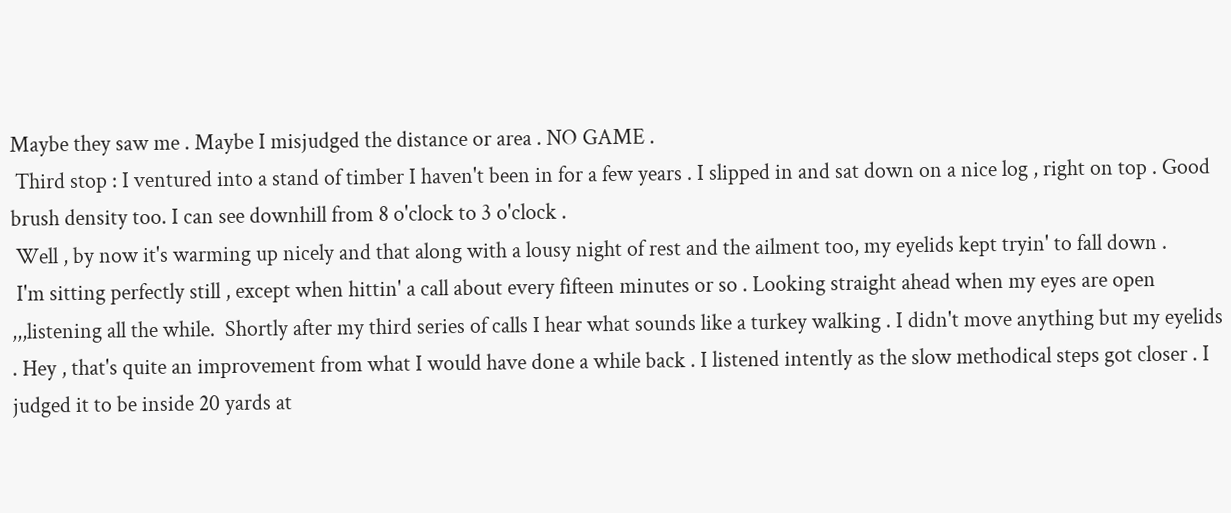Maybe they saw me . Maybe I misjudged the distance or area . NO GAME .
 Third stop : I ventured into a stand of timber I haven't been in for a few years . I slipped in and sat down on a nice log , right on top . Good brush density too. I can see downhill from 8 o'clock to 3 o'clock .
 Well , by now it's warming up nicely and that along with a lousy night of rest and the ailment too, my eyelids kept tryin' to fall down .
 I'm sitting perfectly still , except when hittin' a call about every fifteen minutes or so . Looking straight ahead when my eyes are open ,,,listening all the while.  Shortly after my third series of calls I hear what sounds like a turkey walking . I didn't move anything but my eyelids . Hey , that's quite an improvement from what I would have done a while back . I listened intently as the slow methodical steps got closer . I judged it to be inside 20 yards at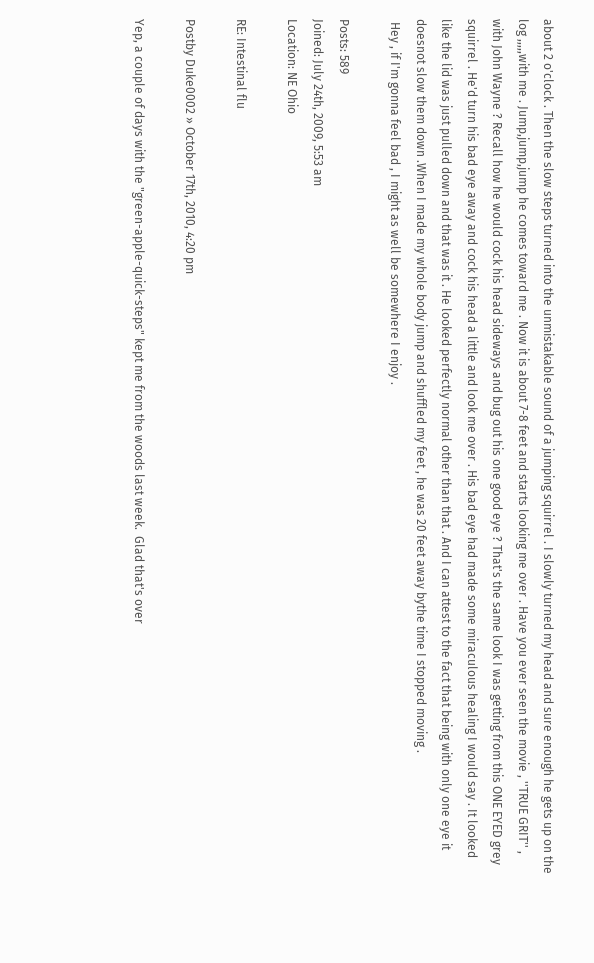about 2 o'clock . Then the slow steps turned into the unmistakable sound of a jumping squirrel . I slowly turned my head and sure enough he gets up on the log ,,,,,with me . Jump,jump,jump he comes toward me . Now it is about 7-8 feet and starts looking me over . Have you ever seen the movie , ''TRUE GRIT'' , with John Wayne ? Recall how he would cock his head sideways and bug out his one good eye ? That's the same look I was getting from this ONE EYED grey squirrel . He'd turn his bad eye away and cock his head a little and look me over . His bad eye had made some miraculous healing I would say . It looked like the lid was just pulled down and that was it . He looked perfectly normal other than that . And I can attest to the fact that being with only one eye it doesnot slow them down .When I made my whole body jump and shuffled my feet , he was 20 feet away bythe time I stopped moving .
 Hey , if I'm gonna feel bad , I might as well be somewhere I enjoy .

Posts: 589
Joined: July 24th, 2009, 5:53 am
Location: NE Ohio

RE: Intestinal flu

Postby Duke0002 » October 17th, 2010, 4:20 pm

Yep, a couple of days with the "green-apple-quick-steps" kept me from the woods last week.  Glad that's over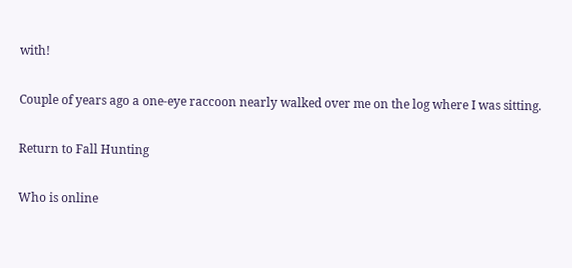with!

Couple of years ago a one-eye raccoon nearly walked over me on the log where I was sitting.

Return to Fall Hunting

Who is online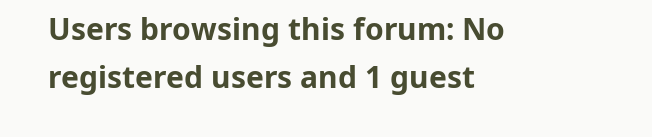Users browsing this forum: No registered users and 1 guest